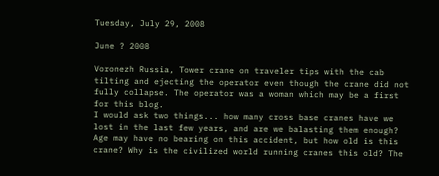Tuesday, July 29, 2008

June ? 2008

Voronezh Russia, Tower crane on traveler tips with the cab tilting and ejecting the operator even though the crane did not fully collapse. The operator was a woman which may be a first for this blog.
I would ask two things... how many cross base cranes have we lost in the last few years, and are we balasting them enough? Age may have no bearing on this accident, but how old is this crane? Why is the civilized world running cranes this old? The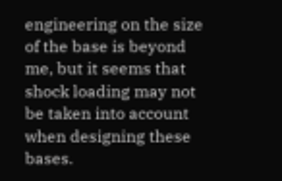engineering on the size of the base is beyond me, but it seems that shock loading may not be taken into account when designing these bases.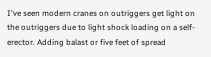I've seen modern cranes on outriggers get light on the outriggers due to light shock loading on a self-erector. Adding balast or five feet of spread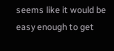seems like it would be easy enough to get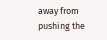away from pushing the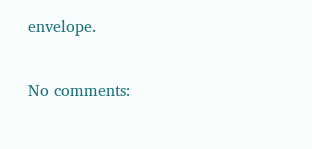envelope.

No comments: